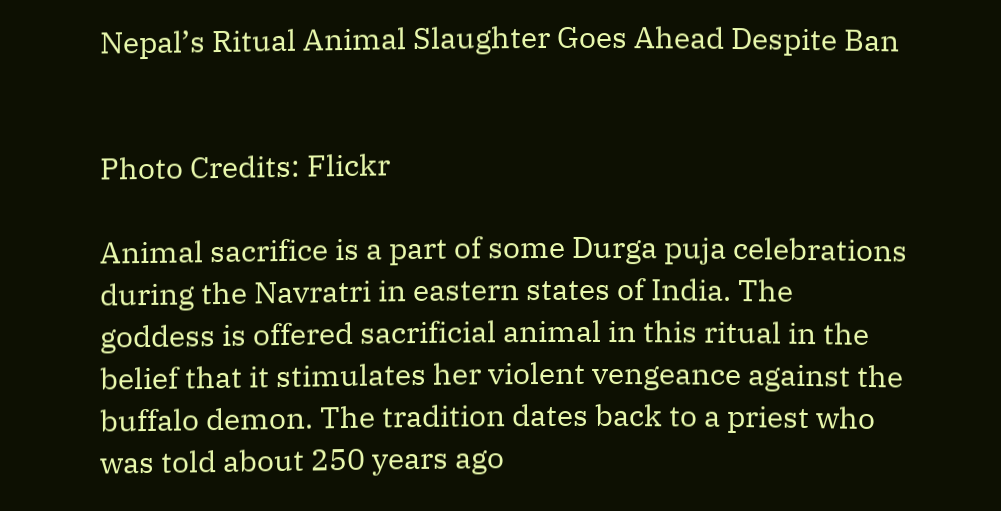Nepal’s Ritual Animal Slaughter Goes Ahead Despite Ban


Photo Credits: Flickr

Animal sacrifice is a part of some Durga puja celebrations during the Navratri in eastern states of India. The goddess is offered sacrificial animal in this ritual in the belief that it stimulates her violent vengeance against the buffalo demon. The tradition dates back to a priest who was told about 250 years ago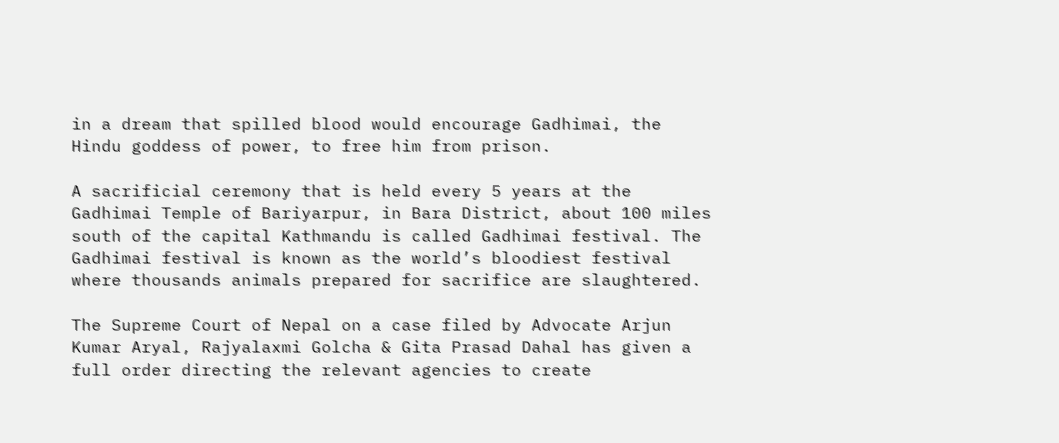in a dream that spilled blood would encourage Gadhimai, the Hindu goddess of power, to free him from prison.

A sacrificial ceremony that is held every 5 years at the Gadhimai Temple of Bariyarpur, in Bara District, about 100 miles south of the capital Kathmandu is called Gadhimai festival. The Gadhimai festival is known as the world’s bloodiest festival where thousands animals prepared for sacrifice are slaughtered.

The Supreme Court of Nepal on a case filed by Advocate Arjun Kumar Aryal, Rajyalaxmi Golcha & Gita Prasad Dahal has given a full order directing the relevant agencies to create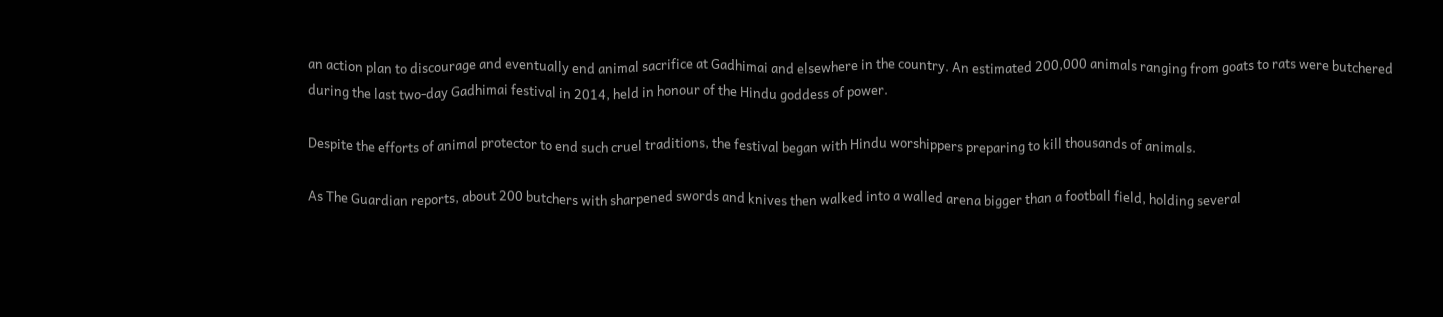an action plan to discourage and eventually end animal sacrifice at Gadhimai and elsewhere in the country. An estimated 200,000 animals ranging from goats to rats were butchered during the last two-day Gadhimai festival in 2014, held in honour of the Hindu goddess of power.

Despite the efforts of animal protector to end such cruel traditions, the festival began with Hindu worshippers preparing to kill thousands of animals.

As The Guardian reports, about 200 butchers with sharpened swords and knives then walked into a walled arena bigger than a football field, holding several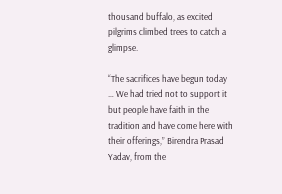thousand buffalo, as excited pilgrims climbed trees to catch a glimpse.

“The sacrifices have begun today … We had tried not to support it but people have faith in the tradition and have come here with their offerings,” Birendra Prasad Yadav, from the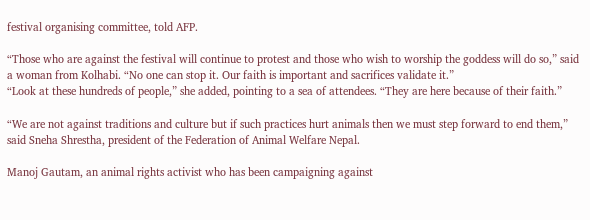festival organising committee, told AFP.

“Those who are against the festival will continue to protest and those who wish to worship the goddess will do so,” said a woman from Kolhabi. “No one can stop it. Our faith is important and sacrifices validate it.”
“Look at these hundreds of people,” she added, pointing to a sea of attendees. “They are here because of their faith.”

“We are not against traditions and culture but if such practices hurt animals then we must step forward to end them,” said Sneha Shrestha, president of the Federation of Animal Welfare Nepal.

Manoj Gautam, an animal rights activist who has been campaigning against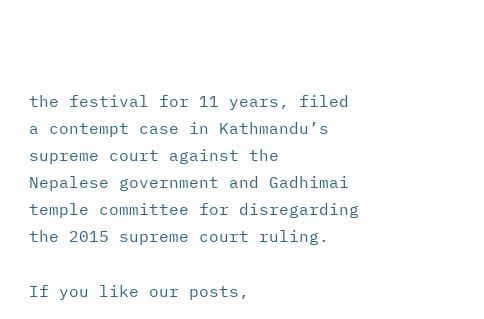the festival for 11 years, filed a contempt case in Kathmandu’s supreme court against the Nepalese government and Gadhimai temple committee for disregarding the 2015 supreme court ruling.

If you like our posts,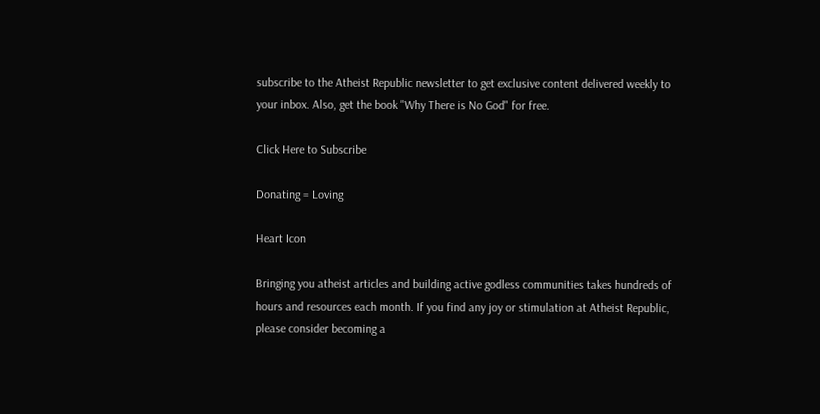subscribe to the Atheist Republic newsletter to get exclusive content delivered weekly to your inbox. Also, get the book "Why There is No God" for free.

Click Here to Subscribe

Donating = Loving

Heart Icon

Bringing you atheist articles and building active godless communities takes hundreds of hours and resources each month. If you find any joy or stimulation at Atheist Republic, please consider becoming a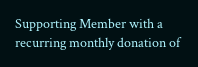Supporting Member with a recurring monthly donation of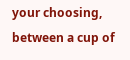your choosing, between a cup of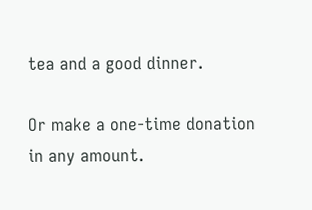tea and a good dinner.

Or make a one-time donation in any amount.